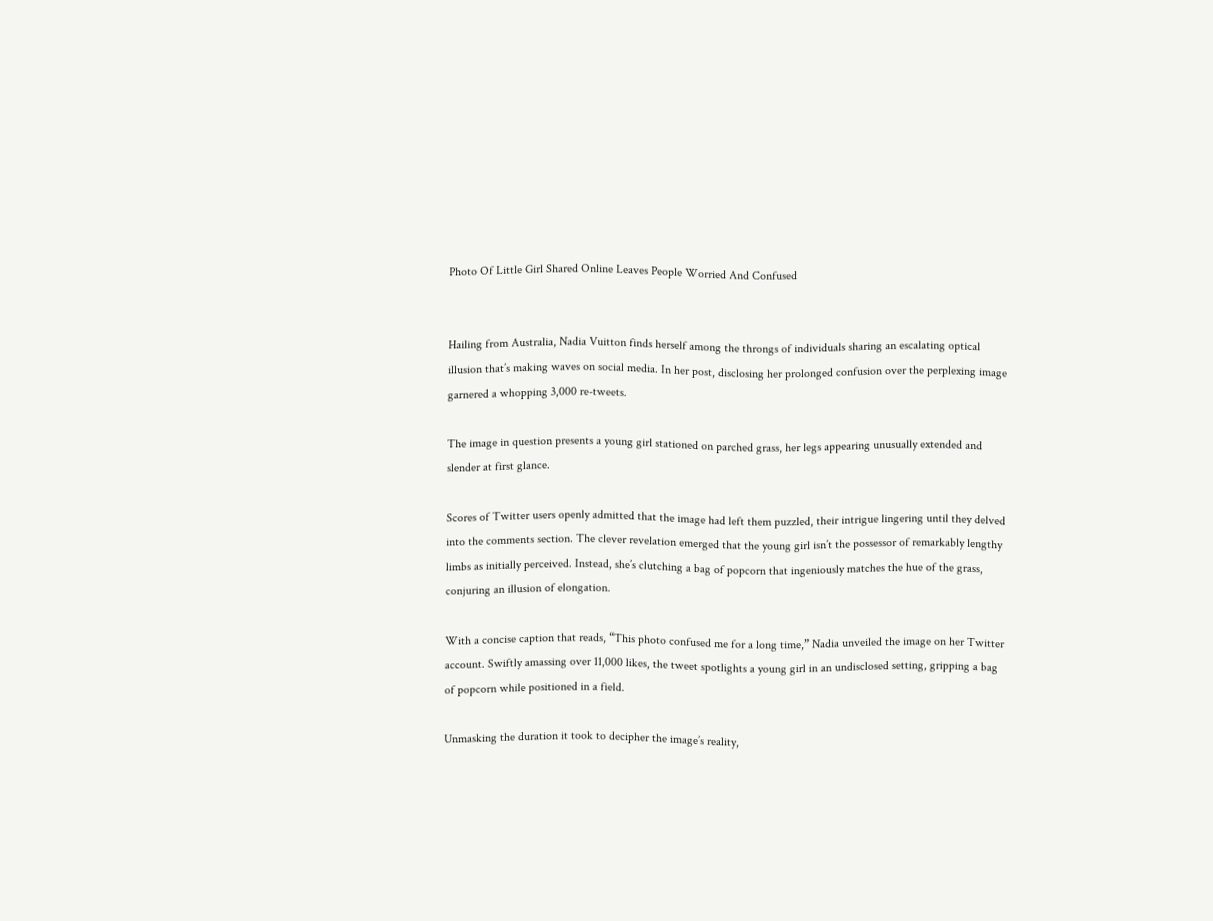Photo Of Little Girl Shared Online Leaves People Worried And Confused


Hailing from Australia, Nadia Vuitton finds herself among the throngs of individuals sharing an escalating optical illusion that’s making waves on social media. In her post, disclosing her prolonged confusion over the perplexing image garnered a whopping 3,000 re-tweets.

The image in question presents a young girl stationed on parched grass, her legs appearing unusually extended and slender at first glance.

Scores of Twitter users openly admitted that the image had left them puzzled, their intrigue lingering until they delved into the comments section. The clever revelation emerged that the young girl isn’t the possessor of remarkably lengthy limbs as initially perceived. Instead, she’s clutching a bag of popcorn that ingeniously matches the hue of the grass, conjuring an illusion of elongation.

With a concise caption that reads, “This photo confused me for a long time,” Nadia unveiled the image on her Twitter account. Swiftly amassing over 11,000 likes, the tweet spotlights a young girl in an undisclosed setting, gripping a bag of popcorn while positioned in a field.

Unmasking the duration it took to decipher the image’s reality,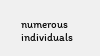numerous individuals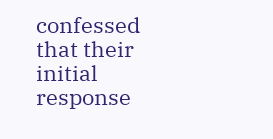confessed that their initial response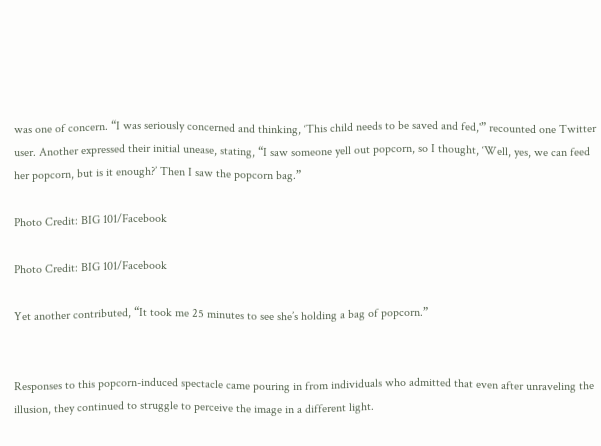was one of concern. “I was seriously concerned and thinking, ‘This child needs to be saved and fed,'” recounted one Twitter user. Another expressed their initial unease, stating, “I saw someone yell out popcorn, so I thought, ‘Well, yes, we can feed her popcorn, but is it enough?’ Then I saw the popcorn bag.”

Photo Credit: BIG 101/Facebook

Photo Credit: BIG 101/Facebook

Yet another contributed, “It took me 25 minutes to see she’s holding a bag of popcorn.”


Responses to this popcorn-induced spectacle came pouring in from individuals who admitted that even after unraveling the illusion, they continued to struggle to perceive the image in a different light.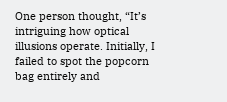One person thought, “It’s intriguing how optical illusions operate. Initially, I failed to spot the popcorn bag entirely and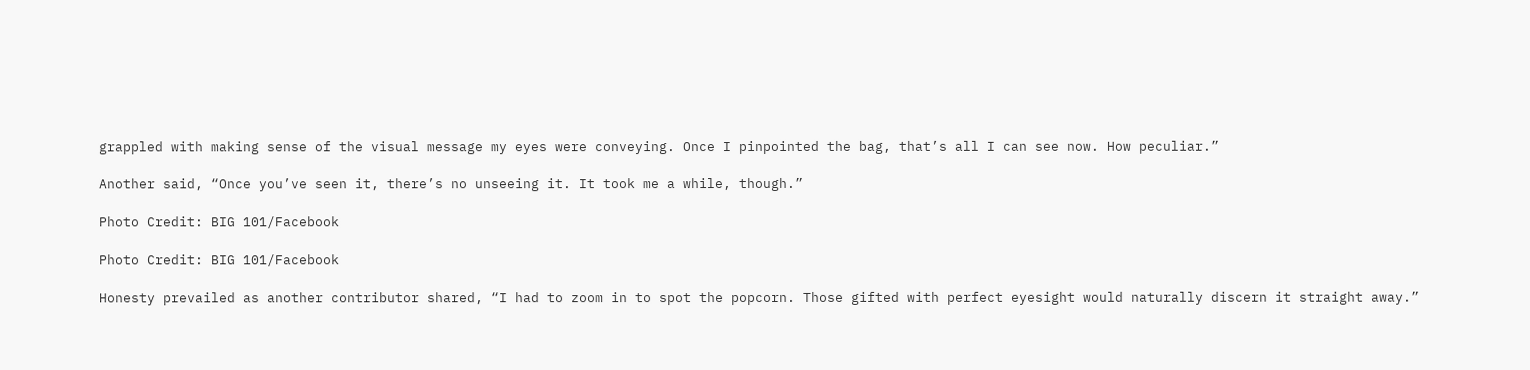grappled with making sense of the visual message my eyes were conveying. Once I pinpointed the bag, that’s all I can see now. How peculiar.”

Another said, “Once you’ve seen it, there’s no unseeing it. It took me a while, though.”

Photo Credit: BIG 101/Facebook

Photo Credit: BIG 101/Facebook

Honesty prevailed as another contributor shared, “I had to zoom in to spot the popcorn. Those gifted with perfect eyesight would naturally discern it straight away.”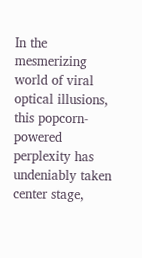In the mesmerizing world of viral optical illusions, this popcorn-powered perplexity has undeniably taken center stage,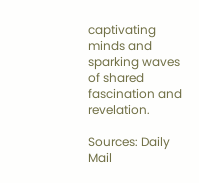captivating minds and sparking waves of shared fascination and revelation.

Sources: Daily Mail